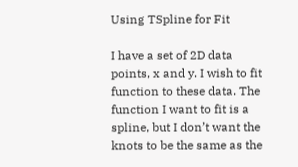Using TSpline for Fit

I have a set of 2D data points, x and y. I wish to fit function to these data. The function I want to fit is a spline, but I don’t want the knots to be the same as the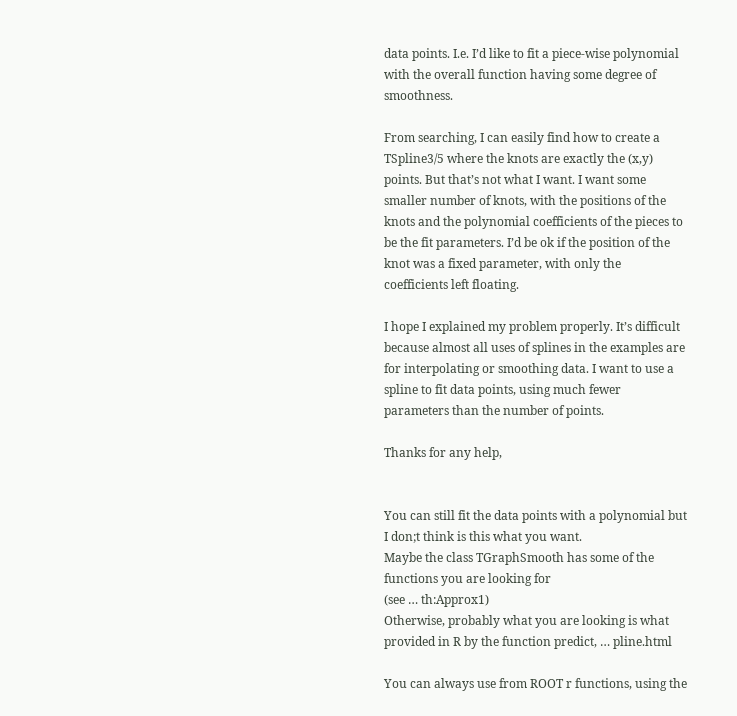data points. I.e. I’d like to fit a piece-wise polynomial with the overall function having some degree of smoothness.

From searching, I can easily find how to create a TSpline3/5 where the knots are exactly the (x,y) points. But that’s not what I want. I want some smaller number of knots, with the positions of the knots and the polynomial coefficients of the pieces to be the fit parameters. I’d be ok if the position of the knot was a fixed parameter, with only the coefficients left floating.

I hope I explained my problem properly. It’s difficult because almost all uses of splines in the examples are for interpolating or smoothing data. I want to use a spline to fit data points, using much fewer parameters than the number of points.

Thanks for any help,


You can still fit the data points with a polynomial but I don;t think is this what you want.
Maybe the class TGraphSmooth has some of the functions you are looking for
(see … th:Approx1)
Otherwise, probably what you are looking is what provided in R by the function predict, … pline.html

You can always use from ROOT r functions, using the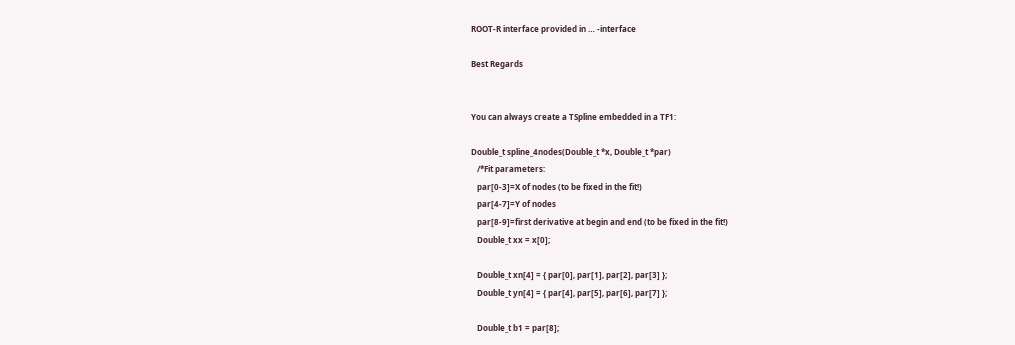ROOT-R interface provided in … -interface

Best Regards


You can always create a TSpline embedded in a TF1:

Double_t spline_4nodes(Double_t *x, Double_t *par)
   /*Fit parameters:
   par[0-3]=X of nodes (to be fixed in the fit!)
   par[4-7]=Y of nodes
   par[8-9]=first derivative at begin and end (to be fixed in the fit!)
   Double_t xx = x[0];

   Double_t xn[4] = { par[0], par[1], par[2], par[3] };
   Double_t yn[4] = { par[4], par[5], par[6], par[7] };

   Double_t b1 = par[8];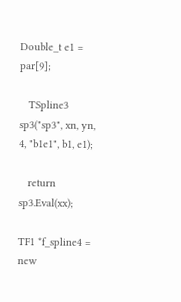Double_t e1 = par[9];

   TSpline3 sp3("sp3", xn, yn, 4, "b1e1", b1, e1);

   return sp3.Eval(xx);

TF1 *f_spline4 = new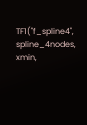TF1("f_spline4", spline_4nodes, xmin,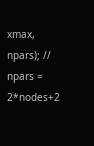xmax, npars); // npars = 2*nodes+2